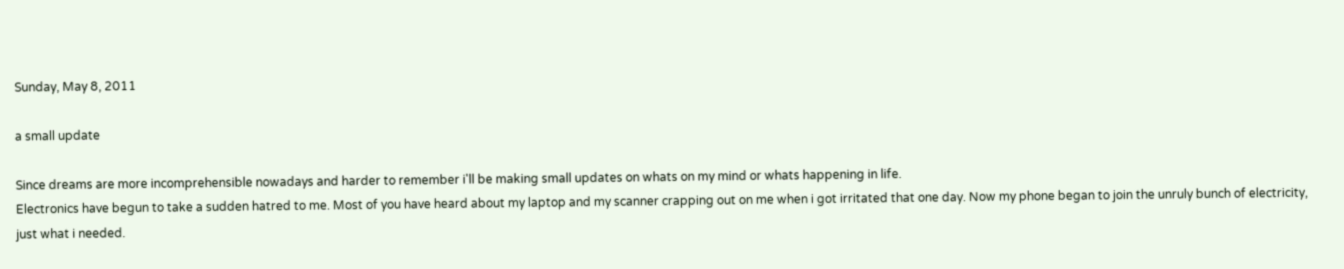Sunday, May 8, 2011

a small update

Since dreams are more incomprehensible nowadays and harder to remember i'll be making small updates on whats on my mind or whats happening in life.
Electronics have begun to take a sudden hatred to me. Most of you have heard about my laptop and my scanner crapping out on me when i got irritated that one day. Now my phone began to join the unruly bunch of electricity, just what i needed.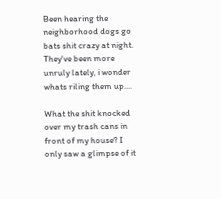Been hearing the neighborhood dogs go bats shit crazy at night. They've been more unruly lately, i wonder whats riling them up....

What the shit knocked over my trash cans in front of my house? I only saw a glimpse of it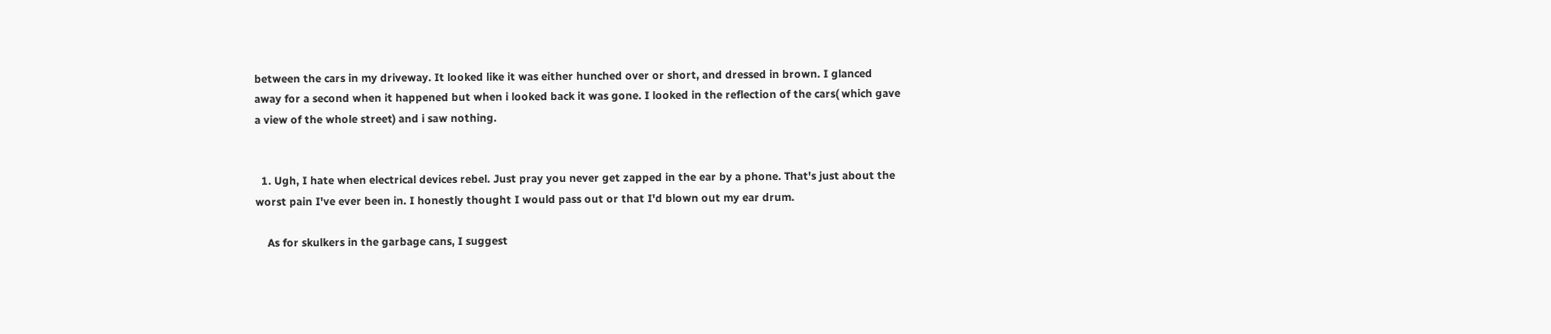between the cars in my driveway. It looked like it was either hunched over or short, and dressed in brown. I glanced away for a second when it happened but when i looked back it was gone. I looked in the reflection of the cars( which gave a view of the whole street) and i saw nothing.


  1. Ugh, I hate when electrical devices rebel. Just pray you never get zapped in the ear by a phone. That's just about the worst pain I've ever been in. I honestly thought I would pass out or that I'd blown out my ear drum.

    As for skulkers in the garbage cans, I suggest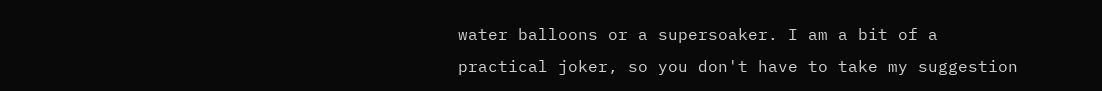water balloons or a supersoaker. I am a bit of a practical joker, so you don't have to take my suggestion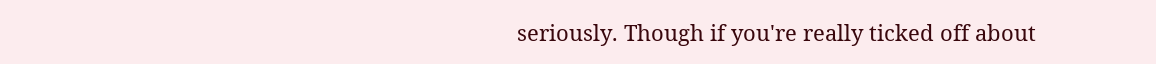seriously. Though if you're really ticked off about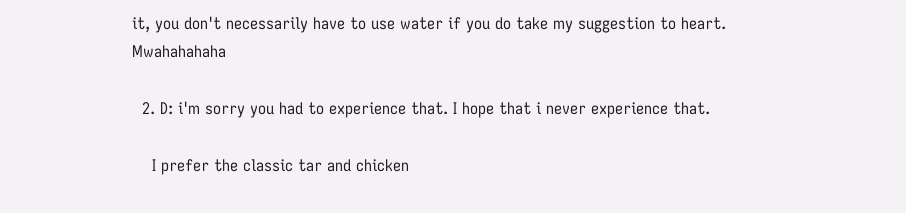it, you don't necessarily have to use water if you do take my suggestion to heart. Mwahahahaha

  2. D: i'm sorry you had to experience that. I hope that i never experience that.

    I prefer the classic tar and chicken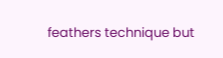feathers technique but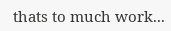thats to much work...